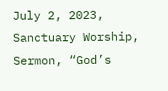July 2, 2023, Sanctuary Worship, Sermon, “God’s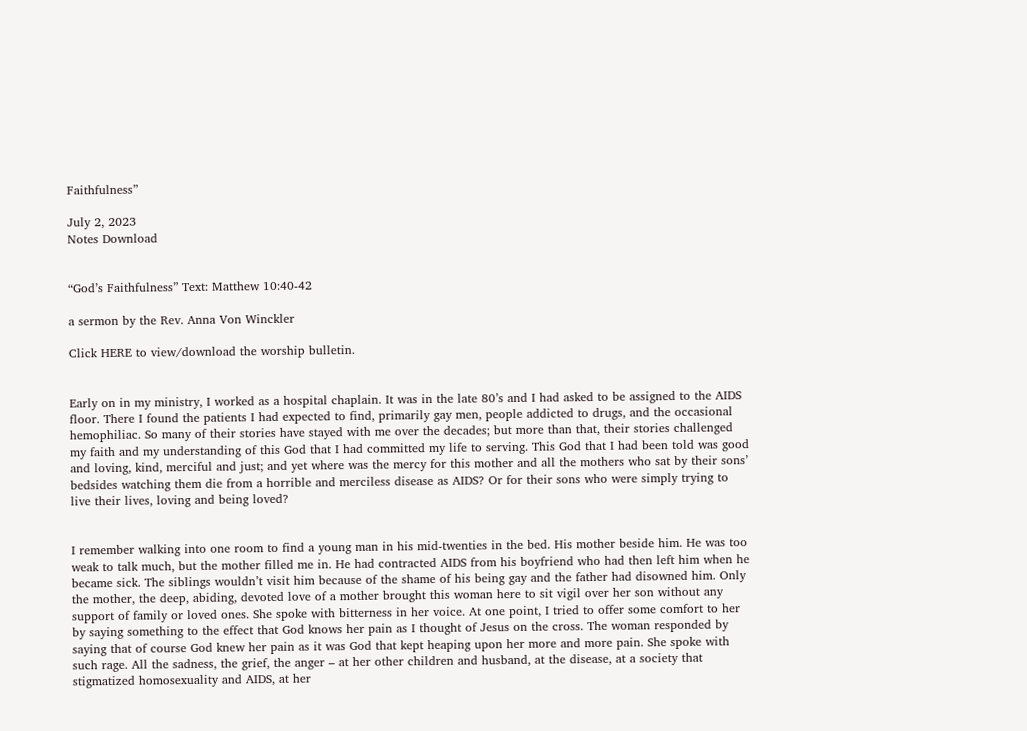Faithfulness”

July 2, 2023
Notes Download


“God’s Faithfulness” Text: Matthew 10:40-42

a sermon by the Rev. Anna Von Winckler

Click HERE to view/download the worship bulletin.


Early on in my ministry, I worked as a hospital chaplain. It was in the late 80’s and I had asked to be assigned to the AIDS floor. There I found the patients I had expected to find, primarily gay men, people addicted to drugs, and the occasional hemophiliac. So many of their stories have stayed with me over the decades; but more than that, their stories challenged my faith and my understanding of this God that I had committed my life to serving. This God that I had been told was good and loving, kind, merciful and just; and yet where was the mercy for this mother and all the mothers who sat by their sons’ bedsides watching them die from a horrible and merciless disease as AIDS? Or for their sons who were simply trying to live their lives, loving and being loved?


I remember walking into one room to find a young man in his mid-twenties in the bed. His mother beside him. He was too weak to talk much, but the mother filled me in. He had contracted AIDS from his boyfriend who had then left him when he became sick. The siblings wouldn’t visit him because of the shame of his being gay and the father had disowned him. Only the mother, the deep, abiding, devoted love of a mother brought this woman here to sit vigil over her son without any support of family or loved ones. She spoke with bitterness in her voice. At one point, I tried to offer some comfort to her by saying something to the effect that God knows her pain as I thought of Jesus on the cross. The woman responded by saying that of course God knew her pain as it was God that kept heaping upon her more and more pain. She spoke with such rage. All the sadness, the grief, the anger – at her other children and husband, at the disease, at a society that stigmatized homosexuality and AIDS, at her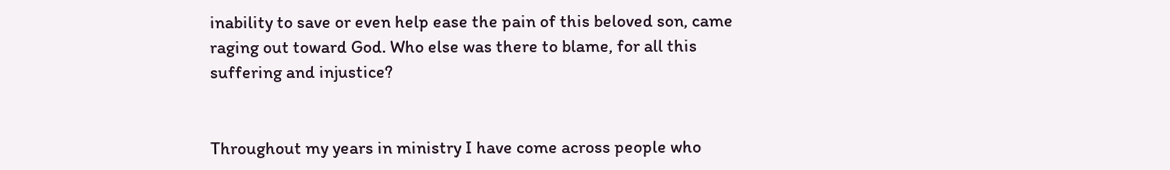inability to save or even help ease the pain of this beloved son, came raging out toward God. Who else was there to blame, for all this suffering and injustice?


Throughout my years in ministry I have come across people who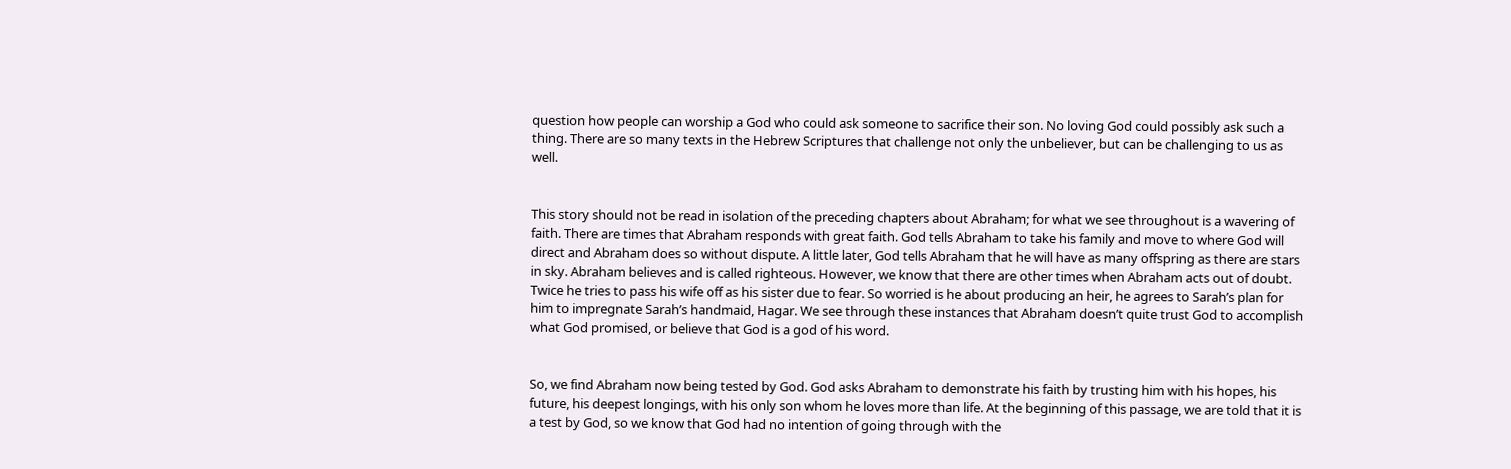question how people can worship a God who could ask someone to sacrifice their son. No loving God could possibly ask such a thing. There are so many texts in the Hebrew Scriptures that challenge not only the unbeliever, but can be challenging to us as well.


This story should not be read in isolation of the preceding chapters about Abraham; for what we see throughout is a wavering of faith. There are times that Abraham responds with great faith. God tells Abraham to take his family and move to where God will direct and Abraham does so without dispute. A little later, God tells Abraham that he will have as many offspring as there are stars in sky. Abraham believes and is called righteous. However, we know that there are other times when Abraham acts out of doubt. Twice he tries to pass his wife off as his sister due to fear. So worried is he about producing an heir, he agrees to Sarah’s plan for him to impregnate Sarah’s handmaid, Hagar. We see through these instances that Abraham doesn’t quite trust God to accomplish what God promised, or believe that God is a god of his word.


So, we find Abraham now being tested by God. God asks Abraham to demonstrate his faith by trusting him with his hopes, his future, his deepest longings, with his only son whom he loves more than life. At the beginning of this passage, we are told that it is a test by God, so we know that God had no intention of going through with the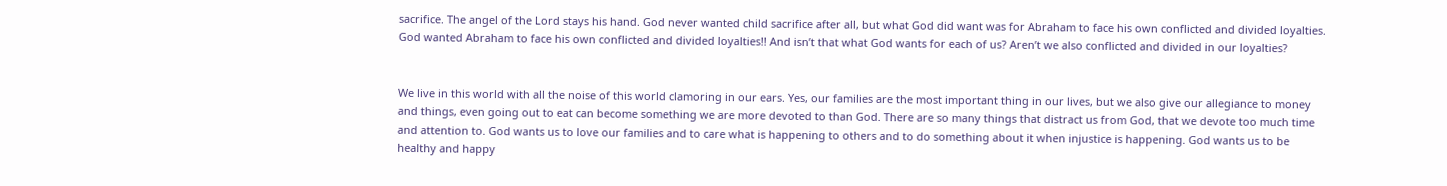sacrifice. The angel of the Lord stays his hand. God never wanted child sacrifice after all, but what God did want was for Abraham to face his own conflicted and divided loyalties. God wanted Abraham to face his own conflicted and divided loyalties!! And isn’t that what God wants for each of us? Aren’t we also conflicted and divided in our loyalties?


We live in this world with all the noise of this world clamoring in our ears. Yes, our families are the most important thing in our lives, but we also give our allegiance to money and things, even going out to eat can become something we are more devoted to than God. There are so many things that distract us from God, that we devote too much time and attention to. God wants us to love our families and to care what is happening to others and to do something about it when injustice is happening. God wants us to be healthy and happy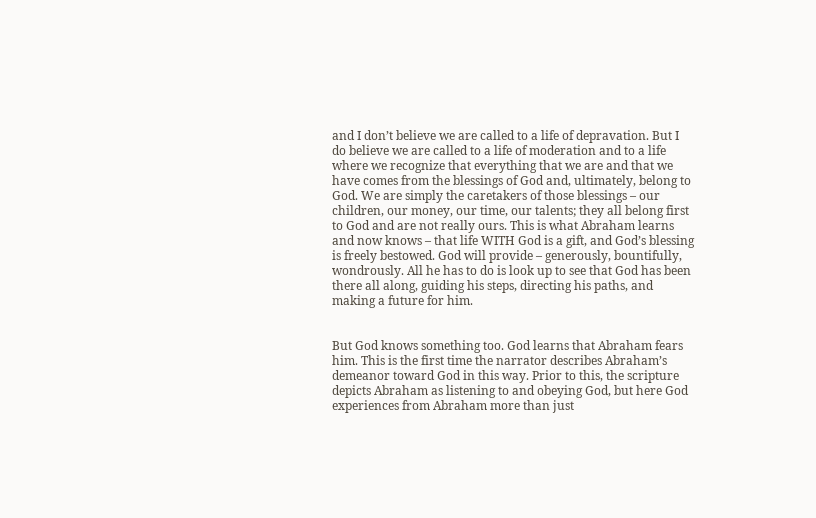and I don’t believe we are called to a life of depravation. But I do believe we are called to a life of moderation and to a life where we recognize that everything that we are and that we have comes from the blessings of God and, ultimately, belong to God. We are simply the caretakers of those blessings – our children, our money, our time, our talents; they all belong first to God and are not really ours. This is what Abraham learns and now knows – that life WITH God is a gift, and God’s blessing is freely bestowed. God will provide – generously, bountifully, wondrously. All he has to do is look up to see that God has been there all along, guiding his steps, directing his paths, and making a future for him.


But God knows something too. God learns that Abraham fears him. This is the first time the narrator describes Abraham’s demeanor toward God in this way. Prior to this, the scripture depicts Abraham as listening to and obeying God, but here God experiences from Abraham more than just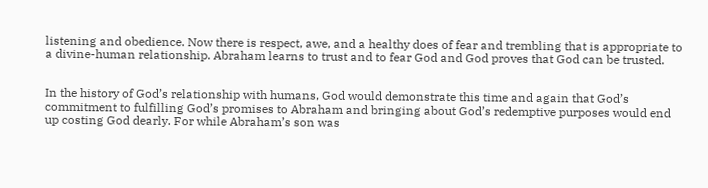listening and obedience. Now there is respect, awe, and a healthy does of fear and trembling that is appropriate to a divine-human relationship. Abraham learns to trust and to fear God and God proves that God can be trusted.


In the history of God’s relationship with humans, God would demonstrate this time and again that God’s commitment to fulfilling God’s promises to Abraham and bringing about God’s redemptive purposes would end up costing God dearly. For while Abraham’s son was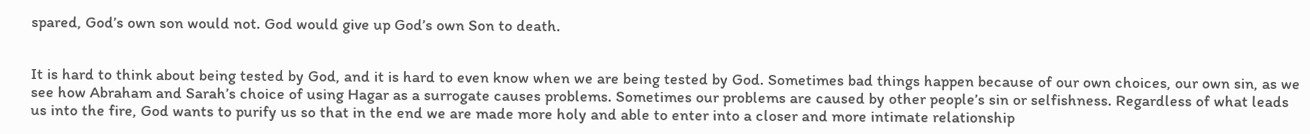spared, God’s own son would not. God would give up God’s own Son to death.


It is hard to think about being tested by God, and it is hard to even know when we are being tested by God. Sometimes bad things happen because of our own choices, our own sin, as we see how Abraham and Sarah’s choice of using Hagar as a surrogate causes problems. Sometimes our problems are caused by other people’s sin or selfishness. Regardless of what leads us into the fire, God wants to purify us so that in the end we are made more holy and able to enter into a closer and more intimate relationship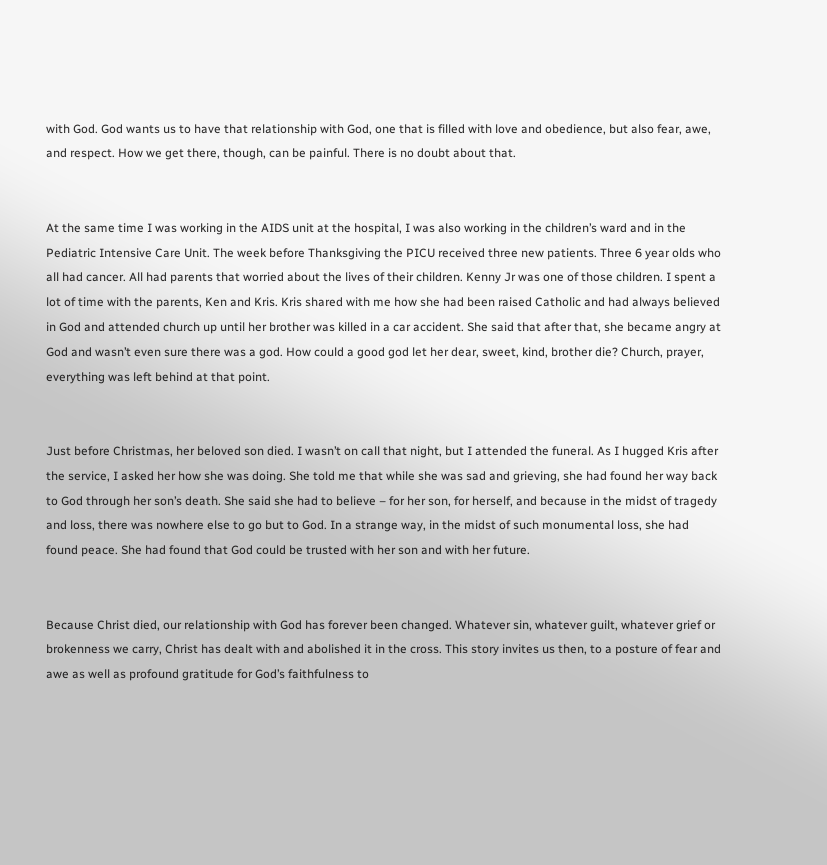with God. God wants us to have that relationship with God, one that is filled with love and obedience, but also fear, awe, and respect. How we get there, though, can be painful. There is no doubt about that.


At the same time I was working in the AIDS unit at the hospital, I was also working in the children’s ward and in the Pediatric Intensive Care Unit. The week before Thanksgiving the PICU received three new patients. Three 6 year olds who all had cancer. All had parents that worried about the lives of their children. Kenny Jr was one of those children. I spent a lot of time with the parents, Ken and Kris. Kris shared with me how she had been raised Catholic and had always believed in God and attended church up until her brother was killed in a car accident. She said that after that, she became angry at God and wasn’t even sure there was a god. How could a good god let her dear, sweet, kind, brother die? Church, prayer, everything was left behind at that point.


Just before Christmas, her beloved son died. I wasn’t on call that night, but I attended the funeral. As I hugged Kris after the service, I asked her how she was doing. She told me that while she was sad and grieving, she had found her way back to God through her son’s death. She said she had to believe – for her son, for herself, and because in the midst of tragedy and loss, there was nowhere else to go but to God. In a strange way, in the midst of such monumental loss, she had found peace. She had found that God could be trusted with her son and with her future.


Because Christ died, our relationship with God has forever been changed. Whatever sin, whatever guilt, whatever grief or brokenness we carry, Christ has dealt with and abolished it in the cross. This story invites us then, to a posture of fear and awe as well as profound gratitude for God’s faithfulness to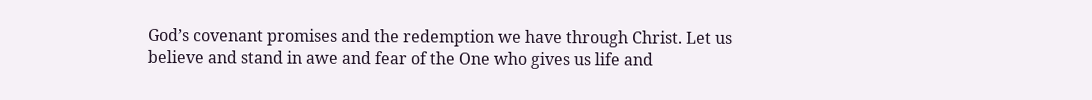God’s covenant promises and the redemption we have through Christ. Let us believe and stand in awe and fear of the One who gives us life and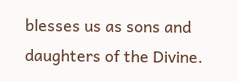blesses us as sons and daughters of the Divine.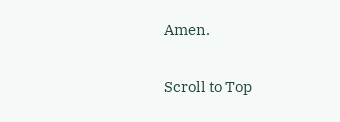Amen.

Scroll to Top